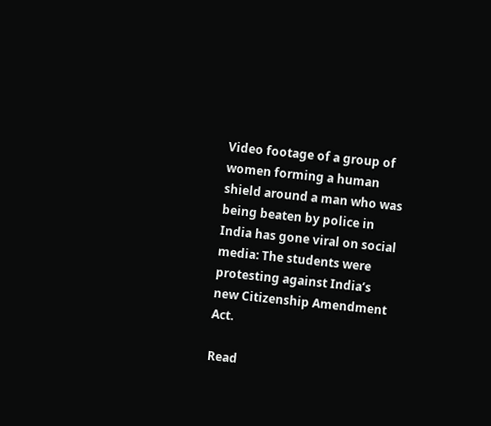Video footage of a group of women forming a human shield around a man who was being beaten by police in India has gone viral on social media: The students were protesting against India’s new Citizenship Amendment Act.

Read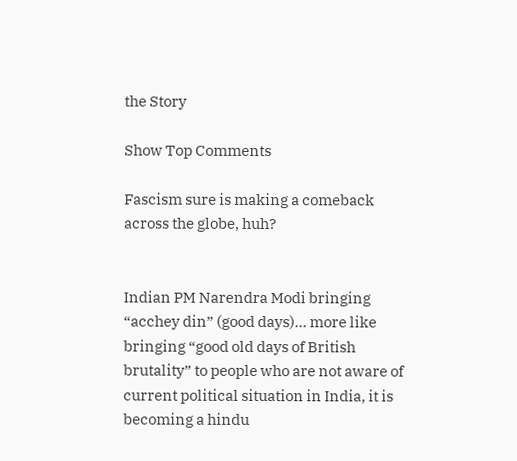the Story

Show Top Comments

Fascism sure is making a comeback across the globe, huh?


Indian PM Narendra Modi bringing “acchey din” (good days)… more like bringing “good old days of British brutality” to people who are not aware of current political situation in India, it is becoming a hindu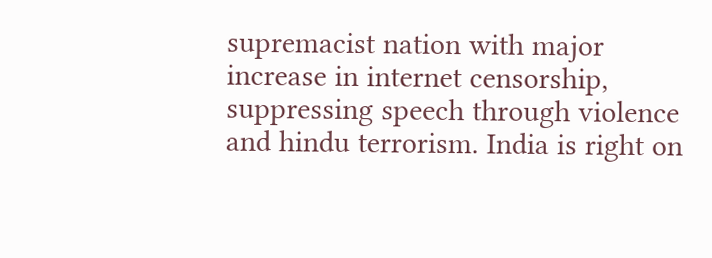supremacist nation with major increase in internet censorship, suppressing speech through violence and hindu terrorism. India is right on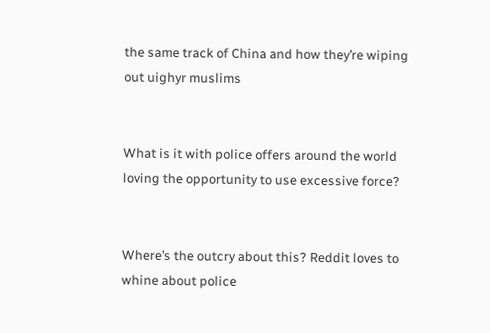the same track of China and how they’re wiping out uighyr muslims


What is it with police offers around the world loving the opportunity to use excessive force?


Where’s the outcry about this? Reddit loves to whine about police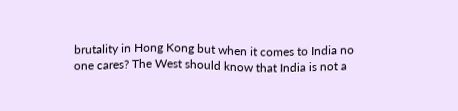brutality in Hong Kong but when it comes to India no one cares? The West should know that India is not a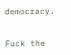democracy.


Fuck the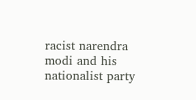racist narendra modi and his nationalist party